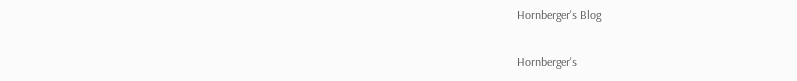Hornberger's Blog

Hornberger's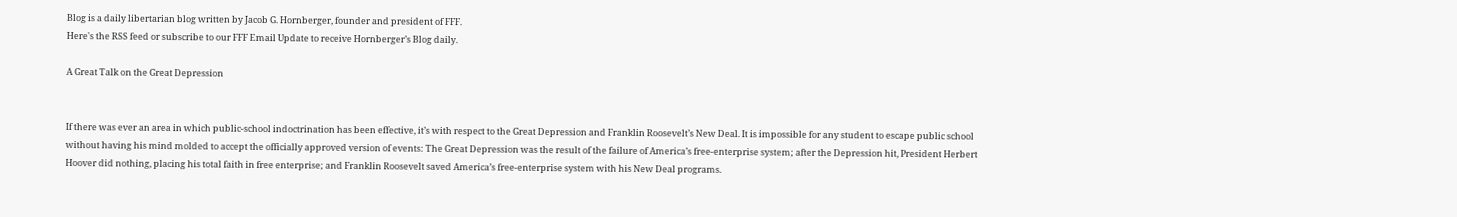Blog is a daily libertarian blog written by Jacob G. Hornberger, founder and president of FFF.
Here's the RSS feed or subscribe to our FFF Email Update to receive Hornberger’s Blog daily.

A Great Talk on the Great Depression


If there was ever an area in which public-school indoctrination has been effective, it’s with respect to the Great Depression and Franklin Roosevelt’s New Deal. It is impossible for any student to escape public school without having his mind molded to accept the officially approved version of events: The Great Depression was the result of the failure of America’s free-enterprise system; after the Depression hit, President Herbert Hoover did nothing, placing his total faith in free enterprise; and Franklin Roosevelt saved America’s free-enterprise system with his New Deal programs.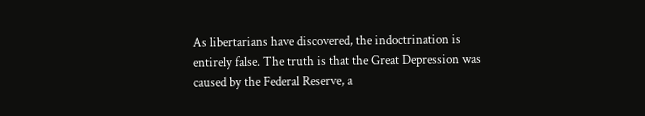As libertarians have discovered, the indoctrination is entirely false. The truth is that the Great Depression was caused by the Federal Reserve, a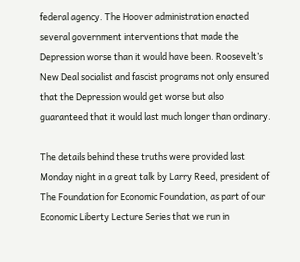federal agency. The Hoover administration enacted several government interventions that made the Depression worse than it would have been. Roosevelt’s New Deal socialist and fascist programs not only ensured that the Depression would get worse but also guaranteed that it would last much longer than ordinary.

The details behind these truths were provided last Monday night in a great talk by Larry Reed, president of The Foundation for Economic Foundation, as part of our Economic Liberty Lecture Series that we run in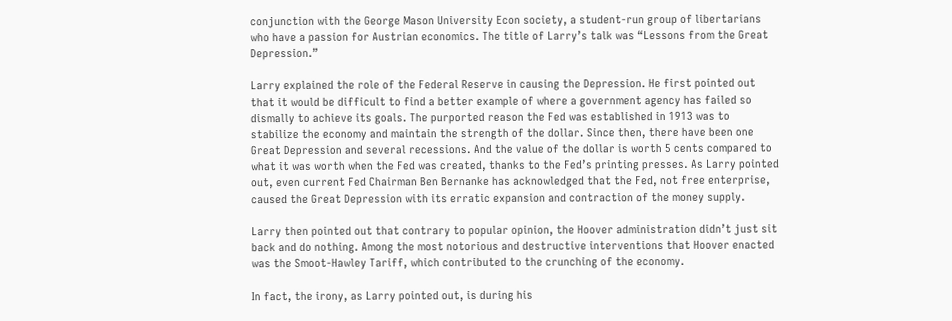conjunction with the George Mason University Econ society, a student-run group of libertarians who have a passion for Austrian economics. The title of Larry’s talk was “Lessons from the Great Depression.”

Larry explained the role of the Federal Reserve in causing the Depression. He first pointed out that it would be difficult to find a better example of where a government agency has failed so dismally to achieve its goals. The purported reason the Fed was established in 1913 was to stabilize the economy and maintain the strength of the dollar. Since then, there have been one Great Depression and several recessions. And the value of the dollar is worth 5 cents compared to what it was worth when the Fed was created, thanks to the Fed’s printing presses. As Larry pointed out, even current Fed Chairman Ben Bernanke has acknowledged that the Fed, not free enterprise, caused the Great Depression with its erratic expansion and contraction of the money supply.

Larry then pointed out that contrary to popular opinion, the Hoover administration didn’t just sit back and do nothing. Among the most notorious and destructive interventions that Hoover enacted was the Smoot-Hawley Tariff, which contributed to the crunching of the economy.

In fact, the irony, as Larry pointed out, is during his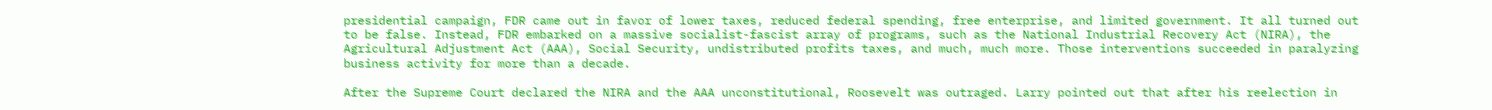presidential campaign, FDR came out in favor of lower taxes, reduced federal spending, free enterprise, and limited government. It all turned out to be false. Instead, FDR embarked on a massive socialist-fascist array of programs, such as the National Industrial Recovery Act (NIRA), the Agricultural Adjustment Act (AAA), Social Security, undistributed profits taxes, and much, much more. Those interventions succeeded in paralyzing business activity for more than a decade.

After the Supreme Court declared the NIRA and the AAA unconstitutional, Roosevelt was outraged. Larry pointed out that after his reelection in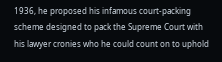1936, he proposed his infamous court-packing scheme designed to pack the Supreme Court with his lawyer cronies who he could count on to uphold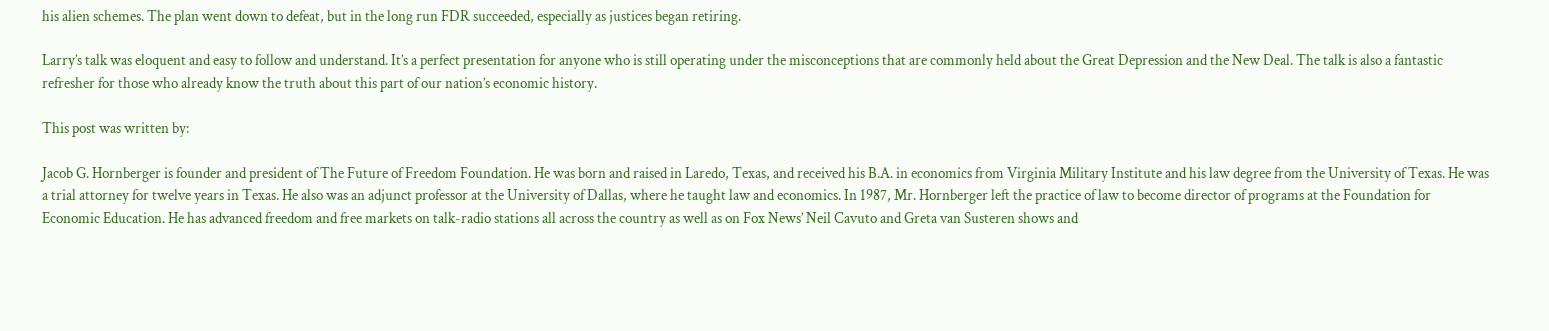his alien schemes. The plan went down to defeat, but in the long run FDR succeeded, especially as justices began retiring.

Larry’s talk was eloquent and easy to follow and understand. It’s a perfect presentation for anyone who is still operating under the misconceptions that are commonly held about the Great Depression and the New Deal. The talk is also a fantastic refresher for those who already know the truth about this part of our nation’s economic history.

This post was written by:

Jacob G. Hornberger is founder and president of The Future of Freedom Foundation. He was born and raised in Laredo, Texas, and received his B.A. in economics from Virginia Military Institute and his law degree from the University of Texas. He was a trial attorney for twelve years in Texas. He also was an adjunct professor at the University of Dallas, where he taught law and economics. In 1987, Mr. Hornberger left the practice of law to become director of programs at the Foundation for Economic Education. He has advanced freedom and free markets on talk-radio stations all across the country as well as on Fox News’ Neil Cavuto and Greta van Susteren shows and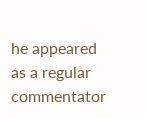he appeared as a regular commentator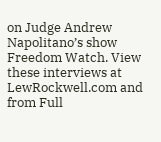on Judge Andrew Napolitano’s show Freedom Watch. View these interviews at LewRockwell.com and from Full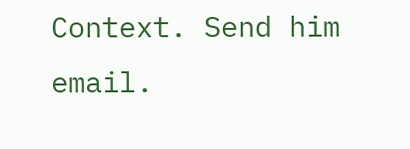Context. Send him email.